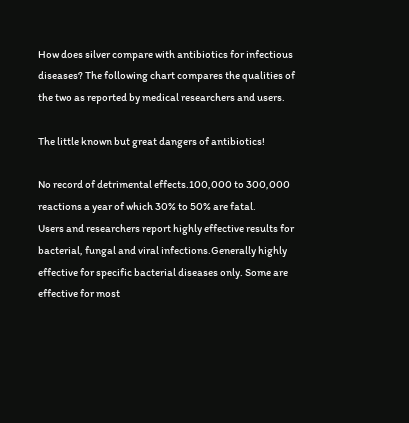How does silver compare with antibiotics for infectious diseases? The following chart compares the qualities of the two as reported by medical researchers and users.

The little known but great dangers of antibiotics!

No record of detrimental effects.100,000 to 300,000 reactions a year of which 30% to 50% are fatal.
Users and researchers report highly effective results for bacterial, fungal and viral infections.Generally highly effective for specific bacterial diseases only. Some are effective for most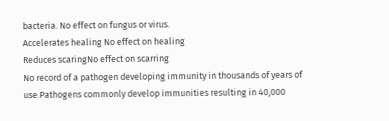bacteria. No effect on fungus or virus.
Accelerates healing No effect on healing
Reduces scaringNo effect on scarring
No record of a pathogen developing immunity in thousands of years of use.Pathogens commonly develop immunities resulting in 40,000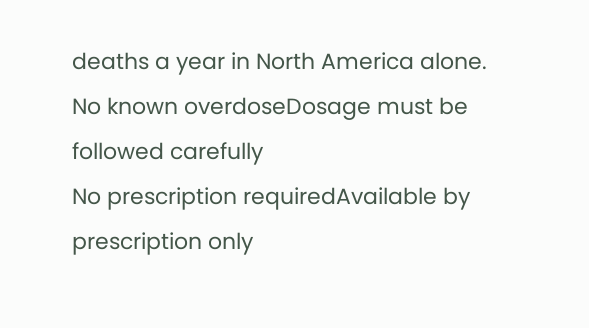deaths a year in North America alone.
No known overdoseDosage must be followed carefully
No prescription requiredAvailable by prescription only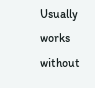Usually works without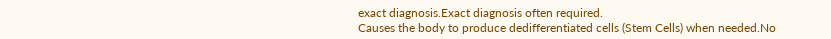exact diagnosis.Exact diagnosis often required.
Causes the body to produce dedifferentiated cells (Stem Cells) when needed.No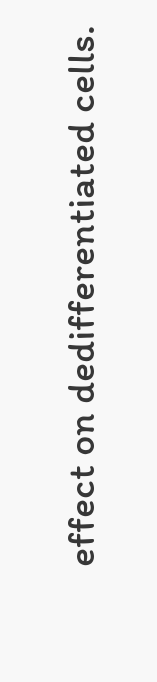effect on dedifferentiated cells.